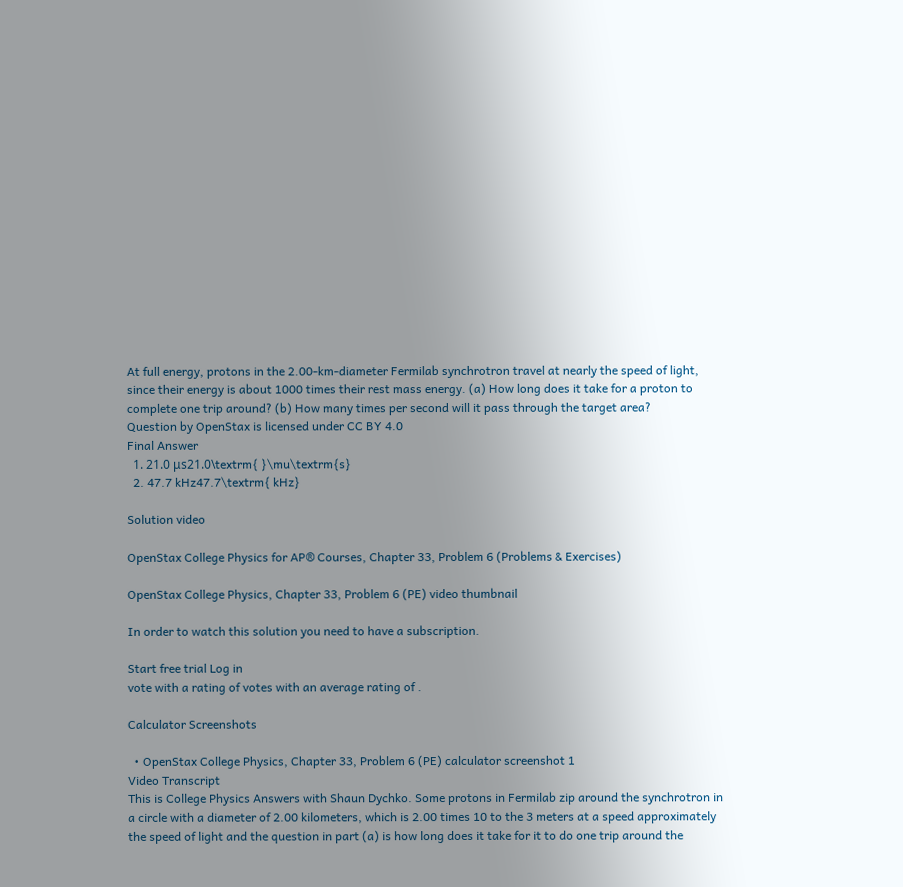At full energy, protons in the 2.00-km-diameter Fermilab synchrotron travel at nearly the speed of light, since their energy is about 1000 times their rest mass energy. (a) How long does it take for a proton to complete one trip around? (b) How many times per second will it pass through the target area?
Question by OpenStax is licensed under CC BY 4.0
Final Answer
  1. 21.0 μs21.0\textrm{ }\mu\textrm{s}
  2. 47.7 kHz47.7\textrm{ kHz}

Solution video

OpenStax College Physics for AP® Courses, Chapter 33, Problem 6 (Problems & Exercises)

OpenStax College Physics, Chapter 33, Problem 6 (PE) video thumbnail

In order to watch this solution you need to have a subscription.

Start free trial Log in
vote with a rating of votes with an average rating of .

Calculator Screenshots

  • OpenStax College Physics, Chapter 33, Problem 6 (PE) calculator screenshot 1
Video Transcript
This is College Physics Answers with Shaun Dychko. Some protons in Fermilab zip around the synchrotron in a circle with a diameter of 2.00 kilometers, which is 2.00 times 10 to the 3 meters at a speed approximately the speed of light and the question in part (a) is how long does it take for it to do one trip around the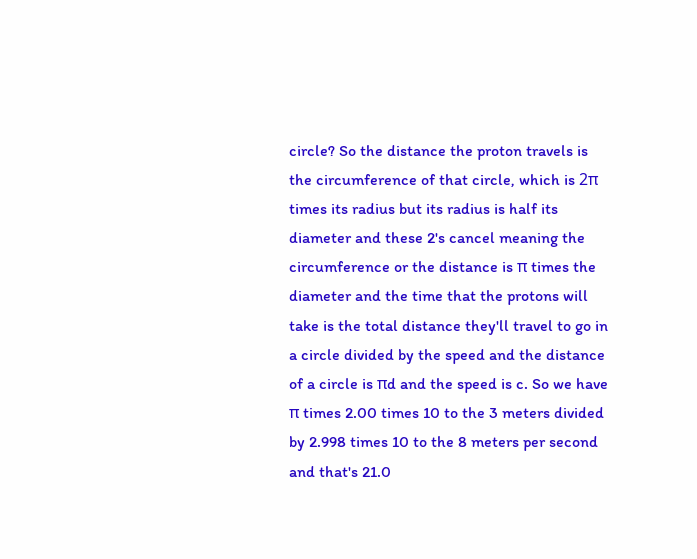circle? So the distance the proton travels is the circumference of that circle, which is 2π times its radius but its radius is half its diameter and these 2's cancel meaning the circumference or the distance is π times the diameter and the time that the protons will take is the total distance they'll travel to go in a circle divided by the speed and the distance of a circle is πd and the speed is c. So we have π times 2.00 times 10 to the 3 meters divided by 2.998 times 10 to the 8 meters per second and that's 21.0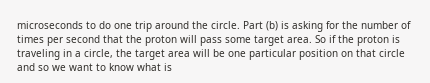microseconds to do one trip around the circle. Part (b) is asking for the number of times per second that the proton will pass some target area. So if the proton is traveling in a circle, the target area will be one particular position on that circle and so we want to know what is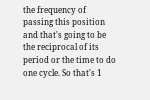the frequency of passing this position and that's going to be the reciprocal of its period or the time to do one cycle. So that's 1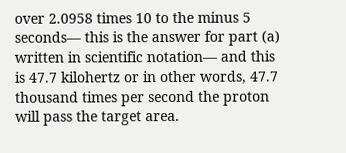over 2.0958 times 10 to the minus 5 seconds— this is the answer for part (a) written in scientific notation— and this is 47.7 kilohertz or in other words, 47.7 thousand times per second the proton will pass the target area.